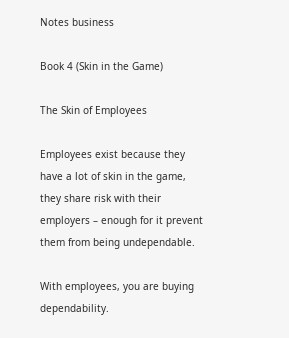Notes business

Book 4 (Skin in the Game)

The Skin of Employees

Employees exist because they have a lot of skin in the game, they share risk with their employers – enough for it prevent them from being undependable.

With employees, you are buying dependability.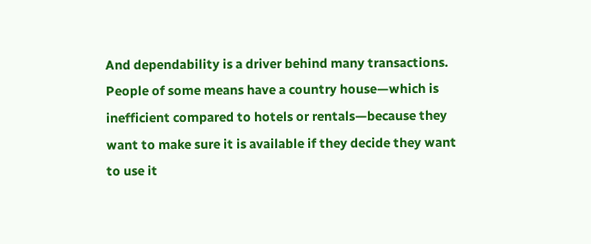And dependability is a driver behind many transactions. People of some means have a country house—which is inefficient compared to hotels or rentals—because they want to make sure it is available if they decide they want to use it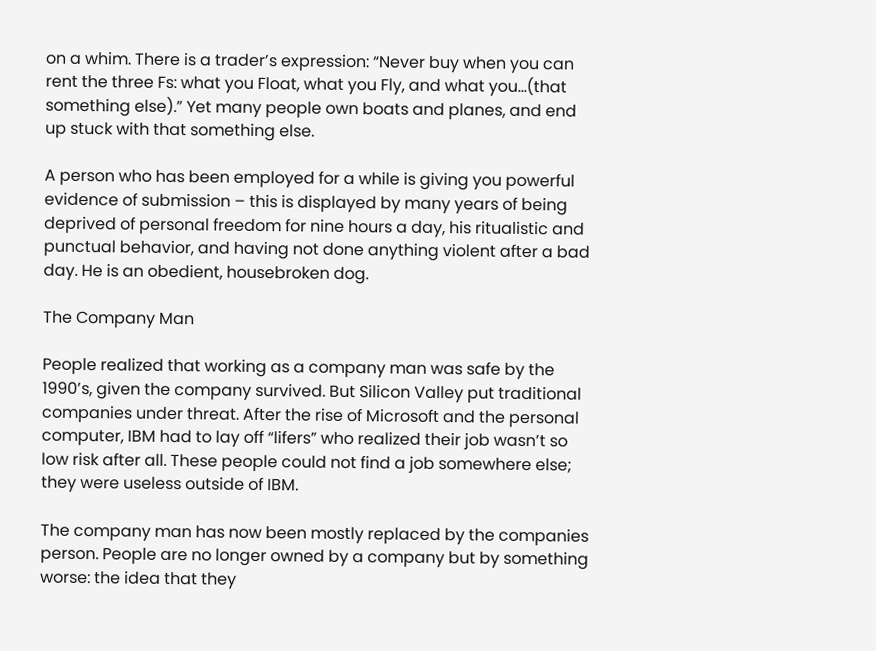on a whim. There is a trader’s expression: “Never buy when you can rent the three Fs: what you Float, what you Fly, and what you…(that something else).” Yet many people own boats and planes, and end up stuck with that something else.

A person who has been employed for a while is giving you powerful evidence of submission – this is displayed by many years of being deprived of personal freedom for nine hours a day, his ritualistic and punctual behavior, and having not done anything violent after a bad day. He is an obedient, housebroken dog.

The Company Man

People realized that working as a company man was safe by the 1990’s, given the company survived. But Silicon Valley put traditional companies under threat. After the rise of Microsoft and the personal computer, IBM had to lay off “lifers” who realized their job wasn’t so low risk after all. These people could not find a job somewhere else; they were useless outside of IBM.

The company man has now been mostly replaced by the companies person. People are no longer owned by a company but by something worse: the idea that they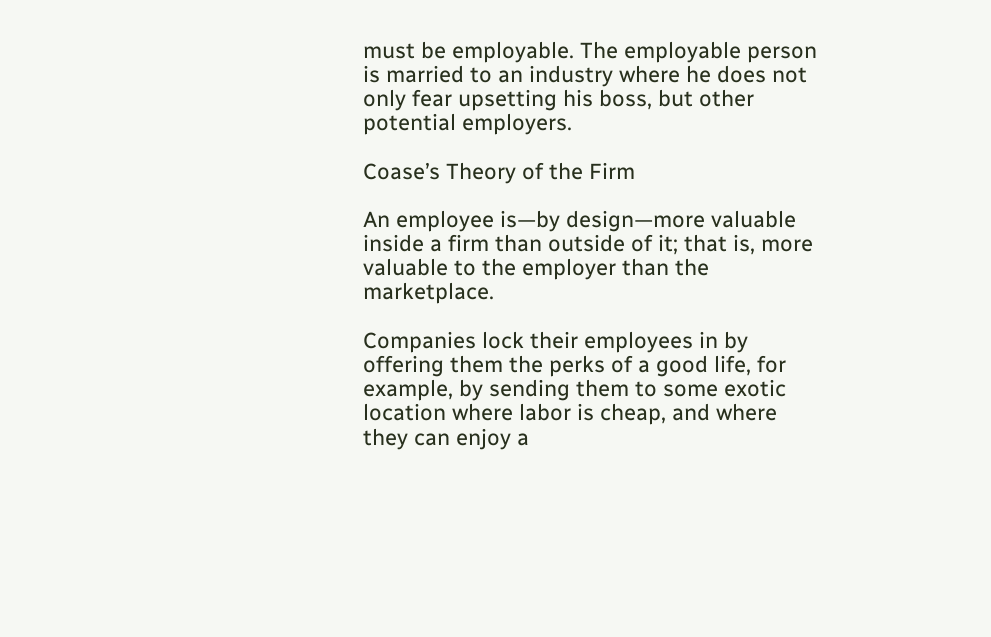must be employable. The employable person is married to an industry where he does not only fear upsetting his boss, but other potential employers.

Coase’s Theory of the Firm

An employee is—by design—more valuable inside a firm than outside of it; that is, more valuable to the employer than the marketplace.

Companies lock their employees in by offering them the perks of a good life, for example, by sending them to some exotic location where labor is cheap, and where they can enjoy a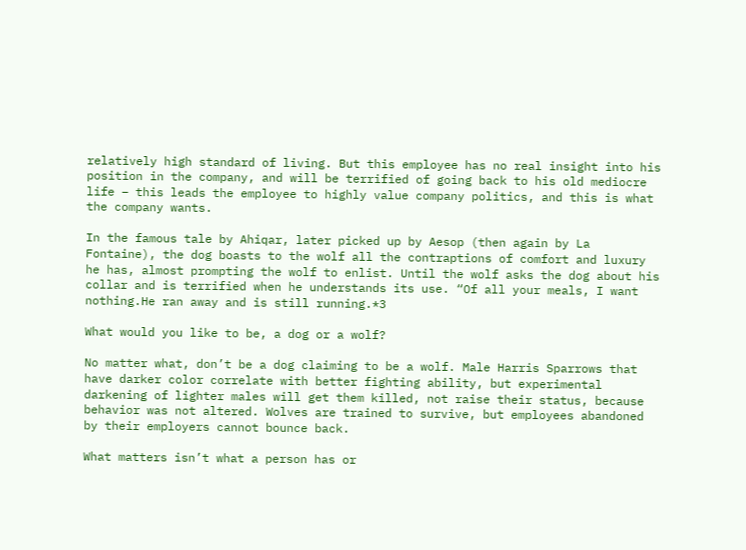relatively high standard of living. But this employee has no real insight into his position in the company, and will be terrified of going back to his old mediocre life – this leads the employee to highly value company politics, and this is what the company wants.

In the famous tale by Ahiqar, later picked up by Aesop (then again by La Fontaine), the dog boasts to the wolf all the contraptions of comfort and luxury he has, almost prompting the wolf to enlist. Until the wolf asks the dog about his collar and is terrified when he understands its use. “Of all your meals, I want nothing.He ran away and is still running.*3

What would you like to be, a dog or a wolf?

No matter what, don’t be a dog claiming to be a wolf. Male Harris Sparrows that have darker color correlate with better fighting ability, but experimental darkening of lighter males will get them killed, not raise their status, because behavior was not altered. Wolves are trained to survive, but employees abandoned by their employers cannot bounce back.

What matters isn’t what a person has or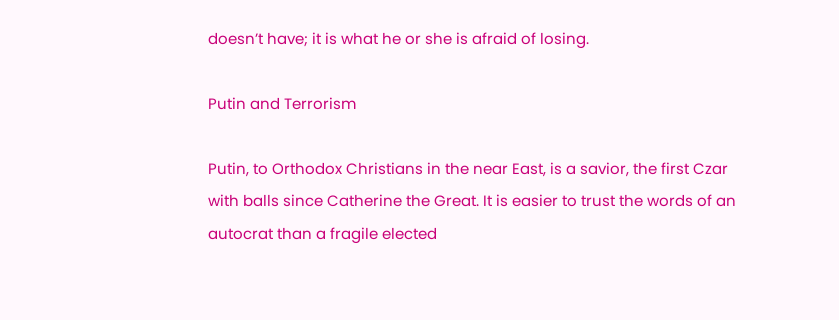doesn’t have; it is what he or she is afraid of losing.

Putin and Terrorism

Putin, to Orthodox Christians in the near East, is a savior, the first Czar with balls since Catherine the Great. It is easier to trust the words of an autocrat than a fragile elected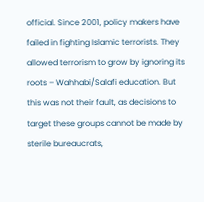official. Since 2001, policy makers have failed in fighting Islamic terrorists. They allowed terrorism to grow by ignoring its roots – Wahhabi/Salafi education. But this was not their fault, as decisions to target these groups cannot be made by sterile bureaucrats,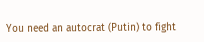You need an autocrat (Putin) to fight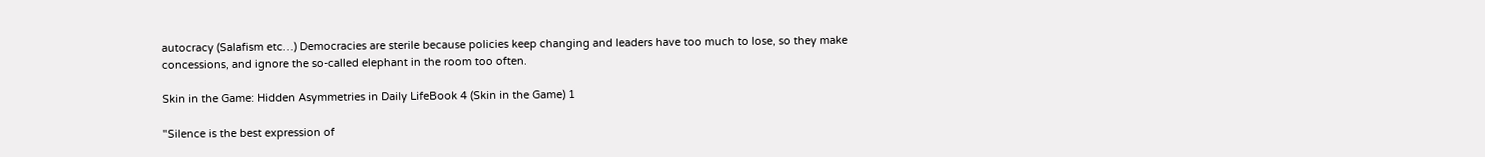autocracy (Salafism etc…) Democracies are sterile because policies keep changing and leaders have too much to lose, so they make concessions, and ignore the so-called elephant in the room too often.

Skin in the Game: Hidden Asymmetries in Daily LifeBook 4 (Skin in the Game) 1

"Silence is the best expression of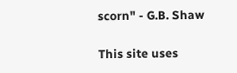scorn" - G.B. Shaw

This site uses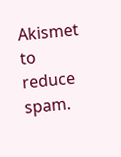Akismet to reduce spam.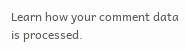Learn how your comment data is processed.